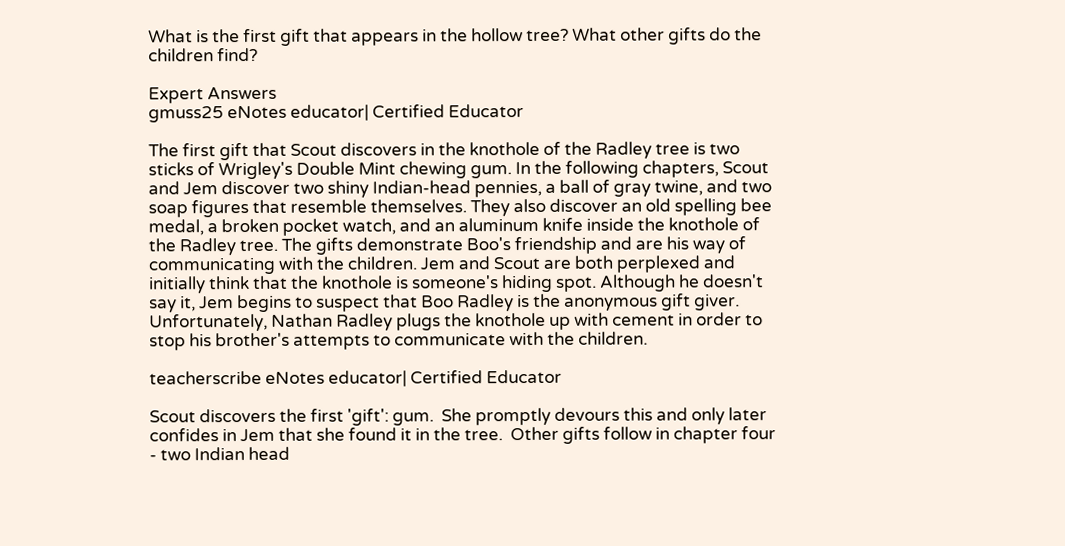What is the first gift that appears in the hollow tree? What other gifts do the children find?

Expert Answers
gmuss25 eNotes educator| Certified Educator

The first gift that Scout discovers in the knothole of the Radley tree is two sticks of Wrigley's Double Mint chewing gum. In the following chapters, Scout and Jem discover two shiny Indian-head pennies, a ball of gray twine, and two soap figures that resemble themselves. They also discover an old spelling bee medal, a broken pocket watch, and an aluminum knife inside the knothole of the Radley tree. The gifts demonstrate Boo's friendship and are his way of communicating with the children. Jem and Scout are both perplexed and initially think that the knothole is someone's hiding spot. Although he doesn't say it, Jem begins to suspect that Boo Radley is the anonymous gift giver. Unfortunately, Nathan Radley plugs the knothole up with cement in order to stop his brother's attempts to communicate with the children.

teacherscribe eNotes educator| Certified Educator

Scout discovers the first 'gift': gum.  She promptly devours this and only later confides in Jem that she found it in the tree.  Other gifts follow in chapter four - two Indian head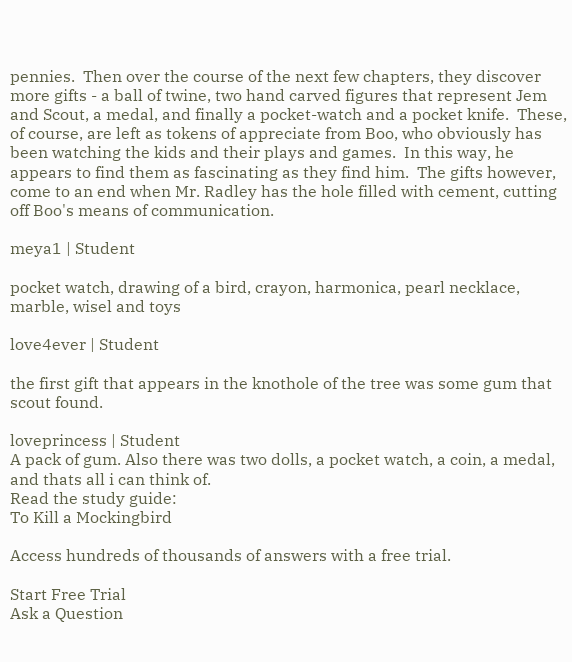pennies.  Then over the course of the next few chapters, they discover more gifts - a ball of twine, two hand carved figures that represent Jem and Scout, a medal, and finally a pocket-watch and a pocket knife.  These, of course, are left as tokens of appreciate from Boo, who obviously has been watching the kids and their plays and games.  In this way, he appears to find them as fascinating as they find him.  The gifts however, come to an end when Mr. Radley has the hole filled with cement, cutting off Boo's means of communication.

meya1 | Student

pocket watch, drawing of a bird, crayon, harmonica, pearl necklace, marble, wisel and toys

love4ever | Student

the first gift that appears in the knothole of the tree was some gum that scout found.

loveprincess | Student
A pack of gum. Also there was two dolls, a pocket watch, a coin, a medal, and thats all i can think of.
Read the study guide:
To Kill a Mockingbird

Access hundreds of thousands of answers with a free trial.

Start Free Trial
Ask a Question